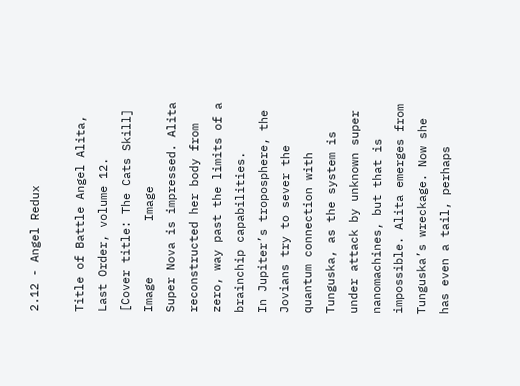2.12 - Angel Redux

Title of Battle Angel Alita, Last Order, volume 12.
[Cover title: The Cats Skill]
Image        Image
Super Nova is impressed. Alita reconstructed her body from zero, way past the limits of a brainchip capabilities.
In Jupiter’s troposphere, the Jovians try to sever the quantum connection with Tunguska, as the system is under attack by unknown super nanomachines, but that is impossible. Alita emerges from Tunguska’s wreckage. Now she has even a tail, perhaps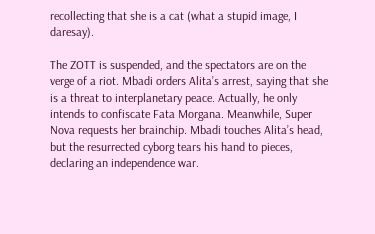recollecting that she is a cat (what a stupid image, I daresay).

The ZOTT is suspended, and the spectators are on the verge of a riot. Mbadi orders Alita’s arrest, saying that she is a threat to interplanetary peace. Actually, he only intends to confiscate Fata Morgana. Meanwhile, Super Nova requests her brainchip. Mbadi touches Alita’s head, but the resurrected cyborg tears his hand to pieces, declaring an independence war.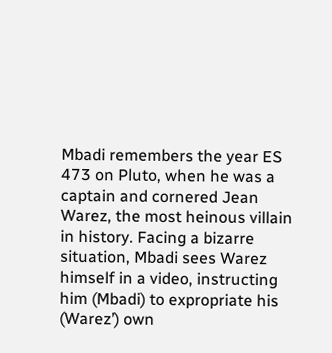Mbadi remembers the year ES 473 on Pluto, when he was a captain and cornered Jean Warez, the most heinous villain in history. Facing a bizarre situation, Mbadi sees Warez himself in a video, instructing him (Mbadi) to expropriate his (Warez’) own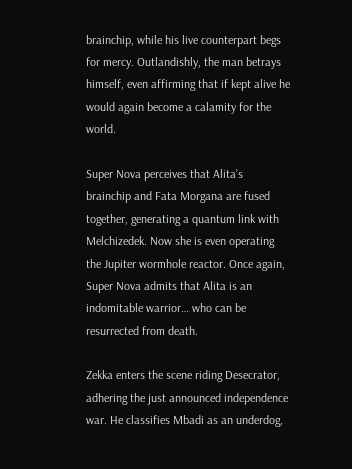brainchip, while his live counterpart begs for mercy. Outlandishly, the man betrays himself, even affirming that if kept alive he would again become a calamity for the world.

Super Nova perceives that Alita’s brainchip and Fata Morgana are fused together, generating a quantum link with Melchizedek. Now she is even operating the Jupiter wormhole reactor. Once again, Super Nova admits that Alita is an indomitable warrior… who can be resurrected from death.

Zekka enters the scene riding Desecrator, adhering the just announced independence war. He classifies Mbadi as an underdog,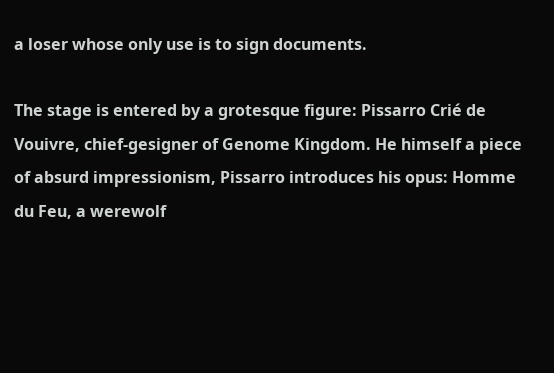a loser whose only use is to sign documents.

The stage is entered by a grotesque figure: Pissarro Crié de Vouivre, chief-gesigner of Genome Kingdom. He himself a piece of absurd impressionism, Pissarro introduces his opus: Homme du Feu, a werewolf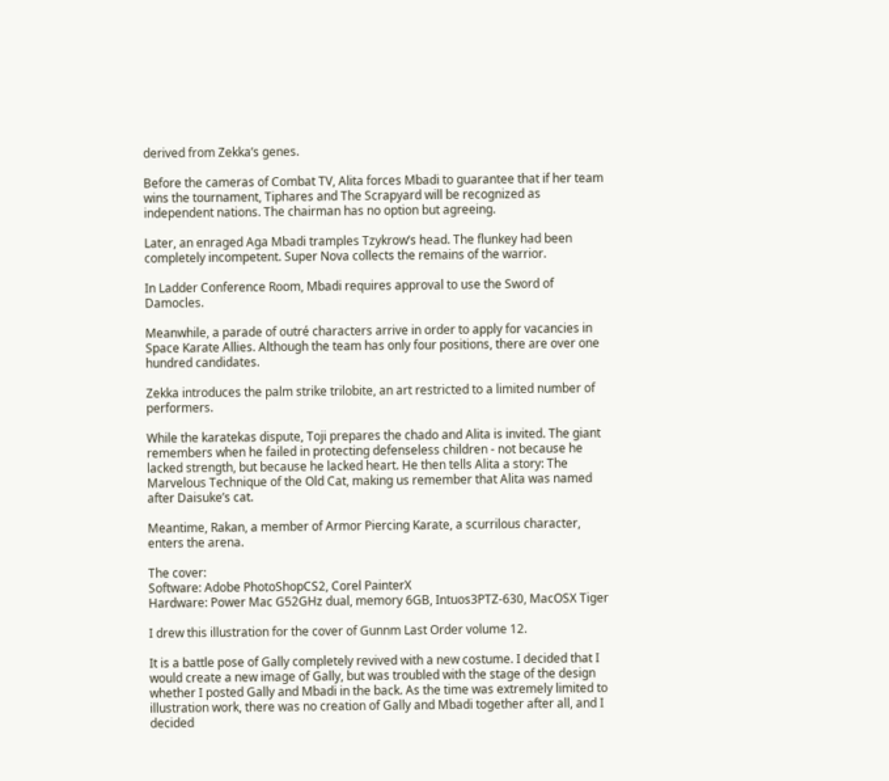derived from Zekka’s genes.

Before the cameras of Combat TV, Alita forces Mbadi to guarantee that if her team wins the tournament, Tiphares and The Scrapyard will be recognized as independent nations. The chairman has no option but agreeing.

Later, an enraged Aga Mbadi tramples Tzykrow’s head. The flunkey had been completely incompetent. Super Nova collects the remains of the warrior.

In Ladder Conference Room, Mbadi requires approval to use the Sword of Damocles.

Meanwhile, a parade of outré characters arrive in order to apply for vacancies in Space Karate Allies. Although the team has only four positions, there are over one hundred candidates.

Zekka introduces the palm strike trilobite, an art restricted to a limited number of performers.

While the karatekas dispute, Toji prepares the chado and Alita is invited. The giant remembers when he failed in protecting defenseless children - not because he lacked strength, but because he lacked heart. He then tells Alita a story: The Marvelous Technique of the Old Cat, making us remember that Alita was named after Daisuke’s cat.

Meantime, Rakan, a member of Armor Piercing Karate, a scurrilous character, enters the arena.

The cover:
Software: Adobe PhotoShopCS2, Corel PainterX
Hardware: Power Mac G52GHz dual, memory 6GB, Intuos3PTZ-630, MacOSX Tiger

I drew this illustration for the cover of Gunnm Last Order volume 12.

It is a battle pose of Gally completely revived with a new costume. I decided that I would create a new image of Gally, but was troubled with the stage of the design whether I posted Gally and Mbadi in the back. As the time was extremely limited to illustration work, there was no creation of Gally and Mbadi together after all, and I decided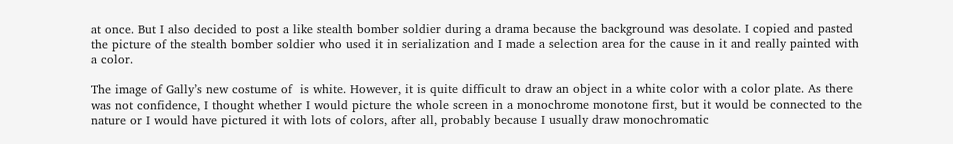at once. But I also decided to post a like stealth bomber soldier during a drama because the background was desolate. I copied and pasted the picture of the stealth bomber soldier who used it in serialization and I made a selection area for the cause in it and really painted with a color.

The image of Gally’s new costume of  is white. However, it is quite difficult to draw an object in a white color with a color plate. As there was not confidence, I thought whether I would picture the whole screen in a monochrome monotone first, but it would be connected to the nature or I would have pictured it with lots of colors, after all, probably because I usually draw monochromatic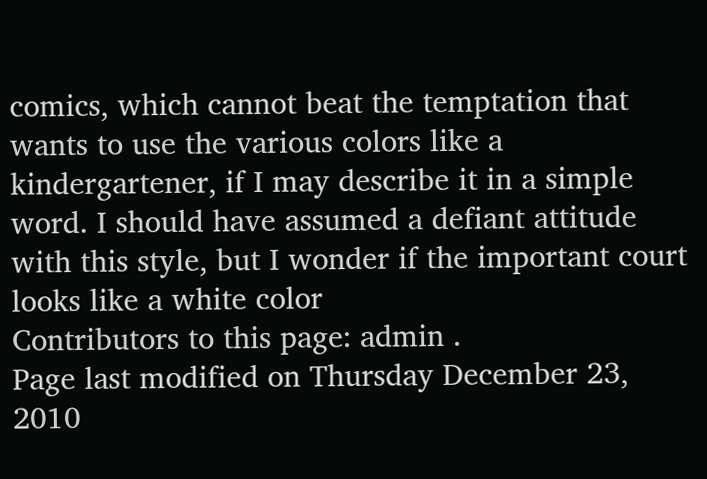comics, which cannot beat the temptation that wants to use the various colors like a kindergartener, if I may describe it in a simple word. I should have assumed a defiant attitude with this style, but I wonder if the important court looks like a white color
Contributors to this page: admin .
Page last modified on Thursday December 23, 2010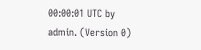00:00:01 UTC by admin. (Version 0)